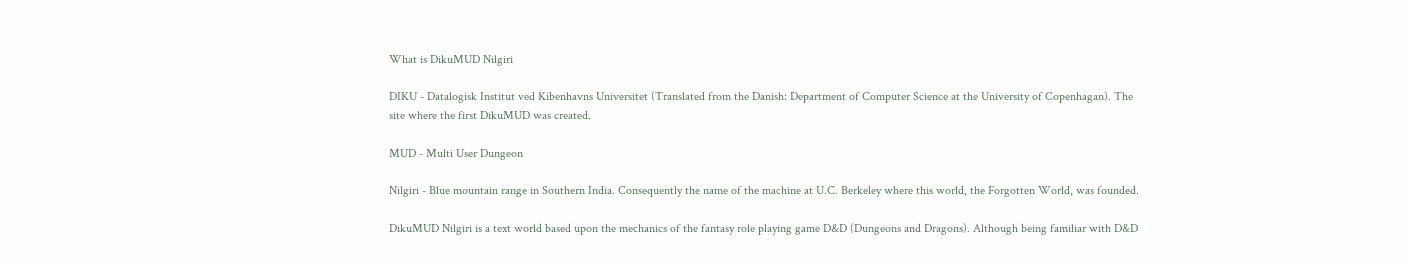What is DikuMUD Nilgiri

DIKU - Datalogisk Institut ved Kibenhavns Universitet (Translated from the Danish: Department of Computer Science at the University of Copenhagan). The site where the first DikuMUD was created.

MUD - Multi User Dungeon

Nilgiri - Blue mountain range in Southern India. Consequently the name of the machine at U.C. Berkeley where this world, the Forgotten World, was founded.

DikuMUD Nilgiri is a text world based upon the mechanics of the fantasy role playing game D&D (Dungeons and Dragons). Although being familiar with D&D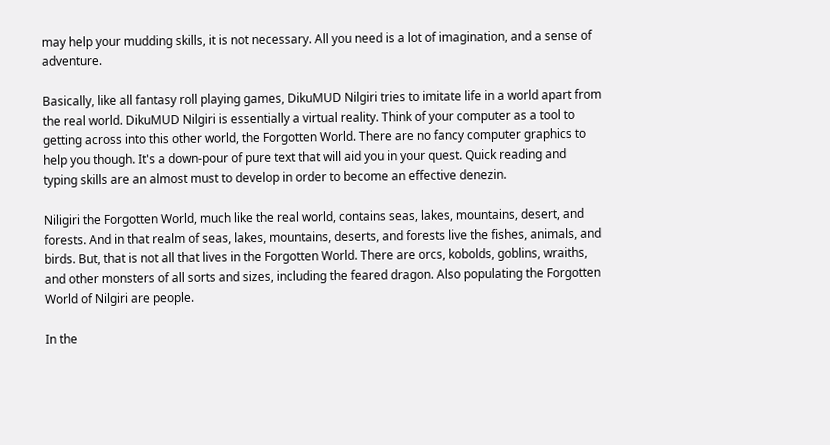may help your mudding skills, it is not necessary. All you need is a lot of imagination, and a sense of adventure.

Basically, like all fantasy roll playing games, DikuMUD Nilgiri tries to imitate life in a world apart from the real world. DikuMUD Nilgiri is essentially a virtual reality. Think of your computer as a tool to getting across into this other world, the Forgotten World. There are no fancy computer graphics to help you though. It's a down-pour of pure text that will aid you in your quest. Quick reading and typing skills are an almost must to develop in order to become an effective denezin.

Niligiri the Forgotten World, much like the real world, contains seas, lakes, mountains, desert, and forests. And in that realm of seas, lakes, mountains, deserts, and forests live the fishes, animals, and birds. But, that is not all that lives in the Forgotten World. There are orcs, kobolds, goblins, wraiths, and other monsters of all sorts and sizes, including the feared dragon. Also populating the Forgotten World of Nilgiri are people.

In the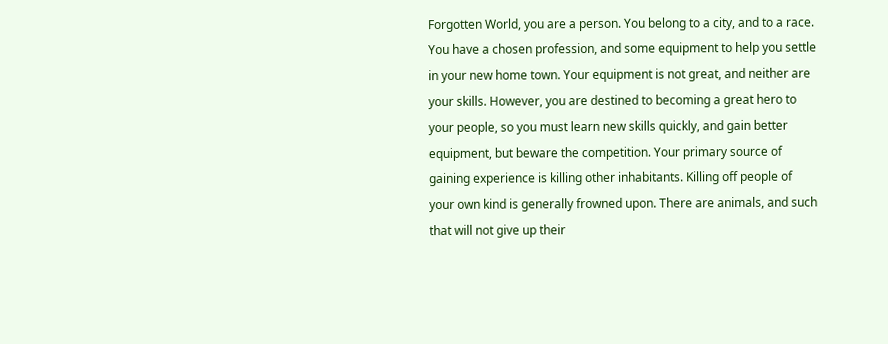Forgotten World, you are a person. You belong to a city, and to a race. You have a chosen profession, and some equipment to help you settle in your new home town. Your equipment is not great, and neither are your skills. However, you are destined to becoming a great hero to your people, so you must learn new skills quickly, and gain better equipment, but beware the competition. Your primary source of gaining experience is killing other inhabitants. Killing off people of your own kind is generally frowned upon. There are animals, and such that will not give up their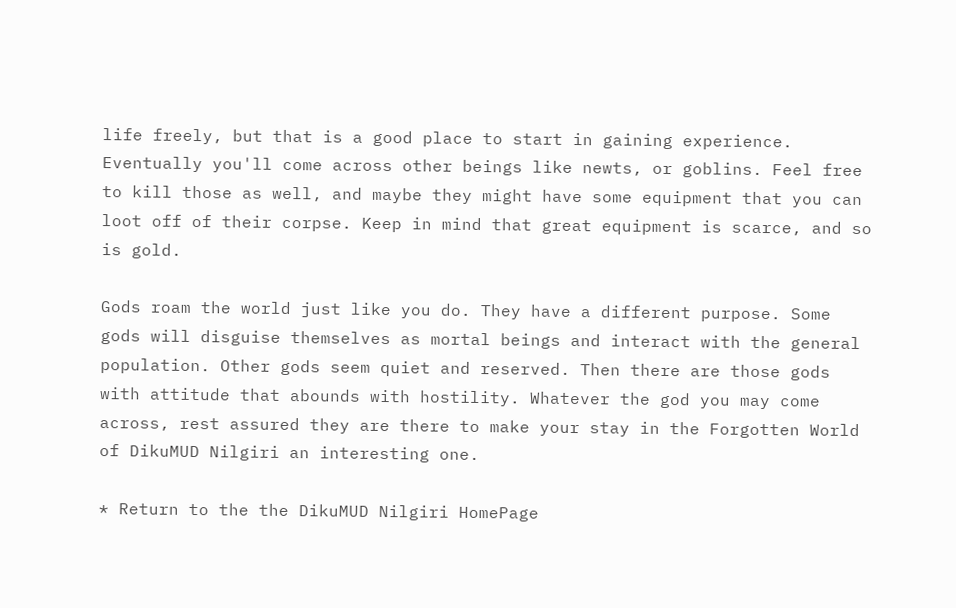life freely, but that is a good place to start in gaining experience. Eventually you'll come across other beings like newts, or goblins. Feel free to kill those as well, and maybe they might have some equipment that you can loot off of their corpse. Keep in mind that great equipment is scarce, and so is gold.

Gods roam the world just like you do. They have a different purpose. Some gods will disguise themselves as mortal beings and interact with the general population. Other gods seem quiet and reserved. Then there are those gods with attitude that abounds with hostility. Whatever the god you may come across, rest assured they are there to make your stay in the Forgotten World of DikuMUD Nilgiri an interesting one.

* Return to the the DikuMUD Nilgiri HomePage